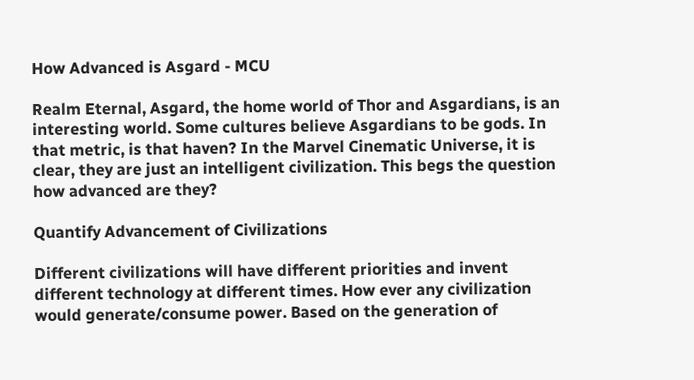How Advanced is Asgard - MCU

Realm Eternal, Asgard, the home world of Thor and Asgardians, is an interesting world. Some cultures believe Asgardians to be gods. In that metric, is that haven? In the Marvel Cinematic Universe, it is clear, they are just an intelligent civilization. This begs the question how advanced are they?

Quantify Advancement of Civilizations

Different civilizations will have different priorities and invent different technology at different times. How ever any civilization would generate/consume power. Based on the generation of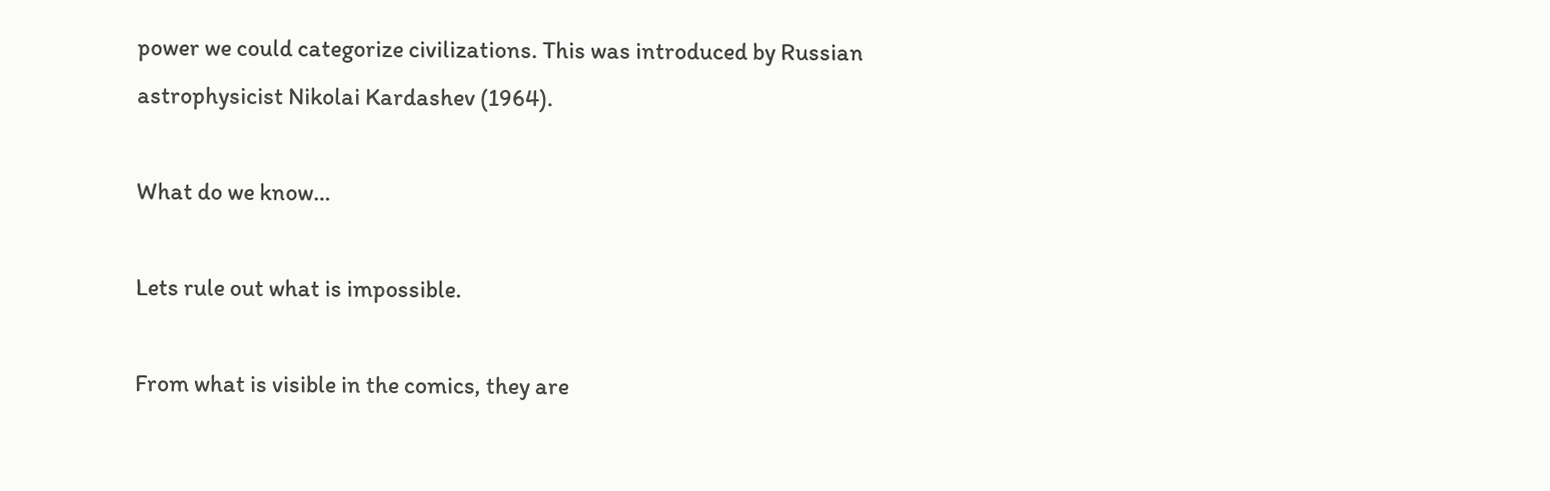power we could categorize civilizations. This was introduced by Russian astrophysicist Nikolai Kardashev (1964).

What do we know…

Lets rule out what is impossible.

From what is visible in the comics, they are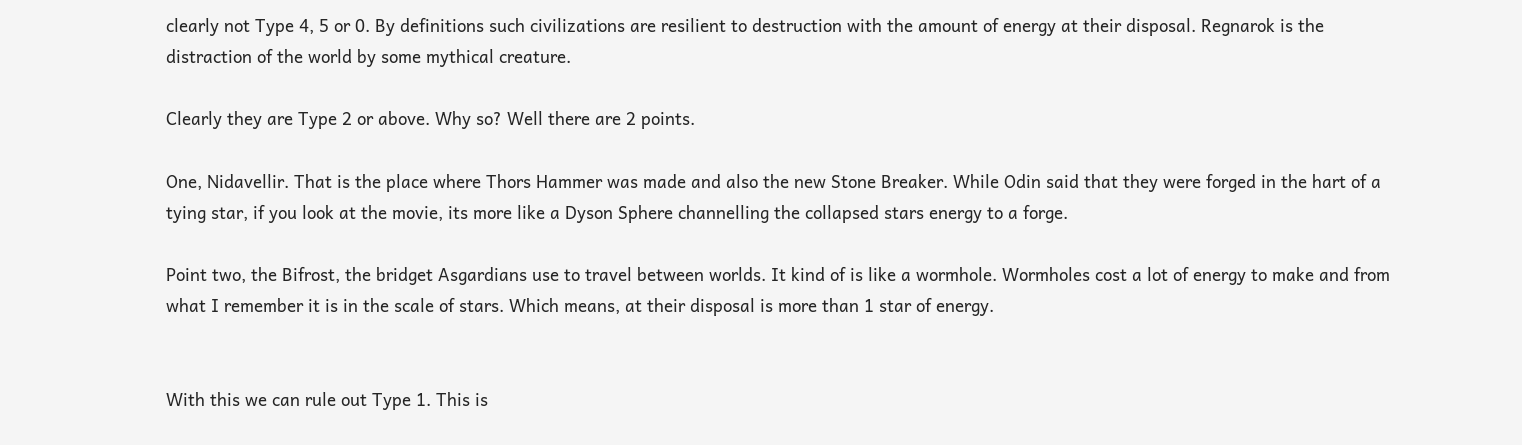clearly not Type 4, 5 or 0. By definitions such civilizations are resilient to destruction with the amount of energy at their disposal. Regnarok is the distraction of the world by some mythical creature.

Clearly they are Type 2 or above. Why so? Well there are 2 points.

One, Nidavellir. That is the place where Thors Hammer was made and also the new Stone Breaker. While Odin said that they were forged in the hart of a tying star, if you look at the movie, its more like a Dyson Sphere channelling the collapsed stars energy to a forge.

Point two, the Bifrost, the bridget Asgardians use to travel between worlds. It kind of is like a wormhole. Wormholes cost a lot of energy to make and from what I remember it is in the scale of stars. Which means, at their disposal is more than 1 star of energy.


With this we can rule out Type 1. This is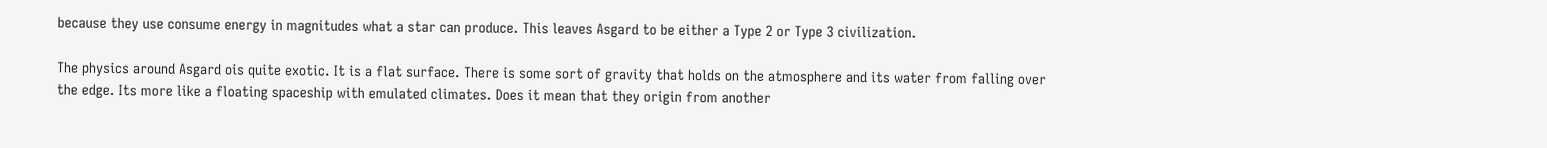because they use consume energy in magnitudes what a star can produce. This leaves Asgard to be either a Type 2 or Type 3 civilization.

The physics around Asgard ois quite exotic. It is a flat surface. There is some sort of gravity that holds on the atmosphere and its water from falling over the edge. Its more like a floating spaceship with emulated climates. Does it mean that they origin from another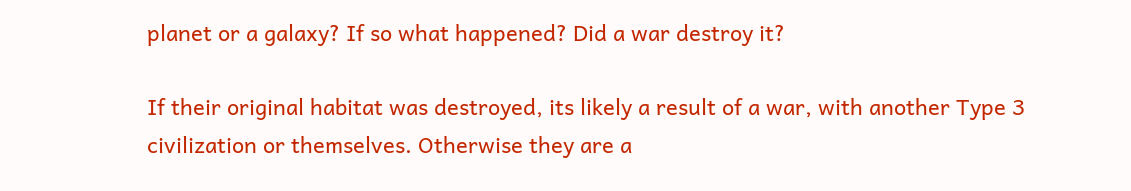planet or a galaxy? If so what happened? Did a war destroy it?

If their original habitat was destroyed, its likely a result of a war, with another Type 3 civilization or themselves. Otherwise they are a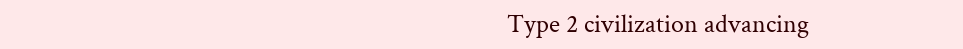Type 2 civilization advancing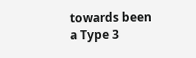towards been a Type 3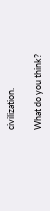civilization.

What do you think?